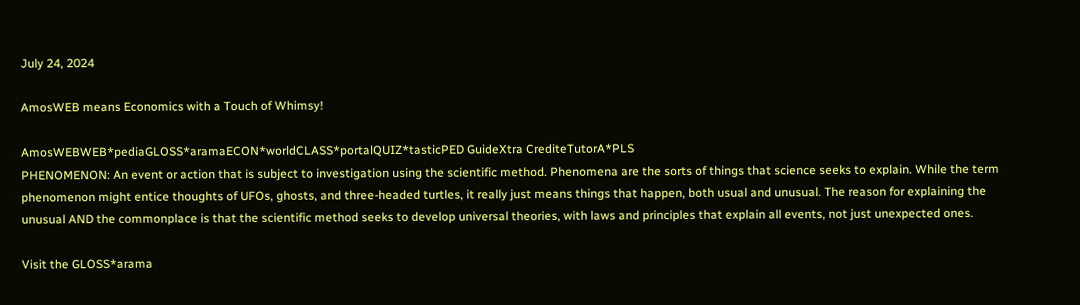July 24, 2024

AmosWEB means Economics with a Touch of Whimsy!

AmosWEBWEB*pediaGLOSS*aramaECON*worldCLASS*portalQUIZ*tasticPED GuideXtra CrediteTutorA*PLS
PHENOMENON: An event or action that is subject to investigation using the scientific method. Phenomena are the sorts of things that science seeks to explain. While the term phenomenon might entice thoughts of UFOs, ghosts, and three-headed turtles, it really just means things that happen, both usual and unusual. The reason for explaining the unusual AND the commonplace is that the scientific method seeks to develop universal theories, with laws and principles that explain all events, not just unexpected ones.

Visit the GLOSS*arama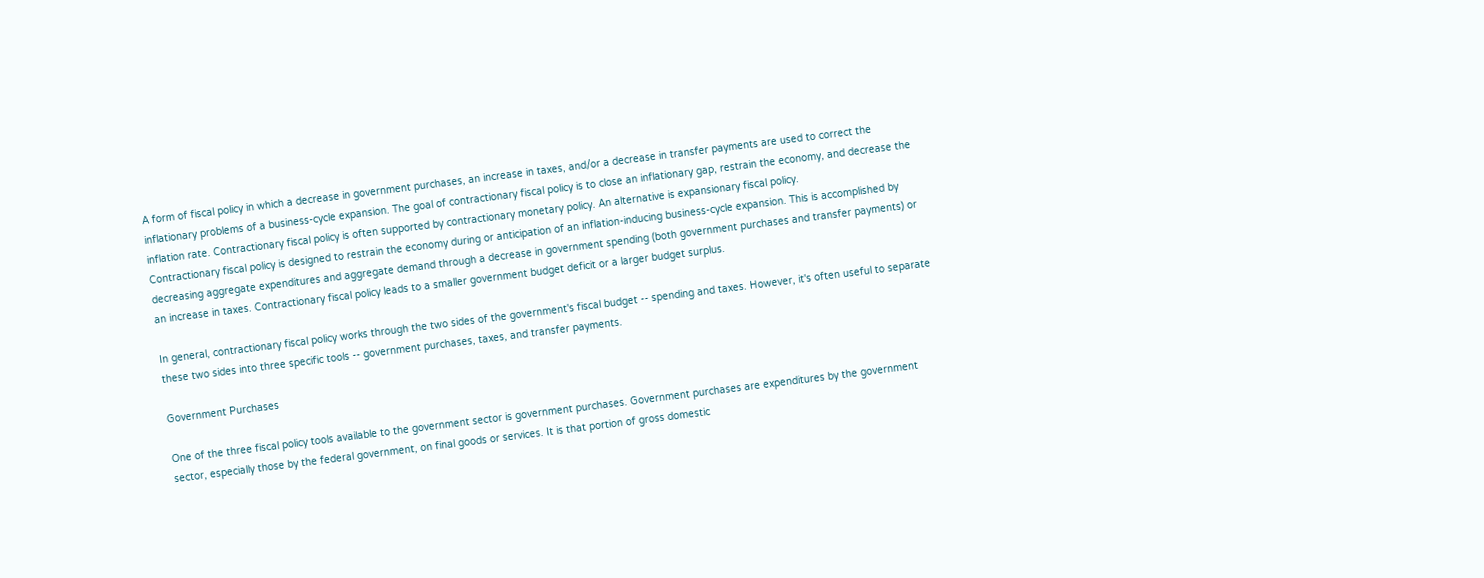A form of fiscal policy in which a decrease in government purchases, an increase in taxes, and/or a decrease in transfer payments are used to correct the inflationary problems of a business-cycle expansion. The goal of contractionary fiscal policy is to close an inflationary gap, restrain the economy, and decrease the inflation rate. Contractionary fiscal policy is often supported by contractionary monetary policy. An alternative is expansionary fiscal policy.
Contractionary fiscal policy is designed to restrain the economy during or anticipation of an inflation-inducing business-cycle expansion. This is accomplished by decreasing aggregate expenditures and aggregate demand through a decrease in government spending (both government purchases and transfer payments) or an increase in taxes. Contractionary fiscal policy leads to a smaller government budget deficit or a larger budget surplus.

In general, contractionary fiscal policy works through the two sides of the government's fiscal budget -- spending and taxes. However, it's often useful to separate these two sides into three specific tools -- government purchases, taxes, and transfer payments.

Government Purchases

One of the three fiscal policy tools available to the government sector is government purchases. Government purchases are expenditures by the government sector, especially those by the federal government, on final goods or services. It is that portion of gross domestic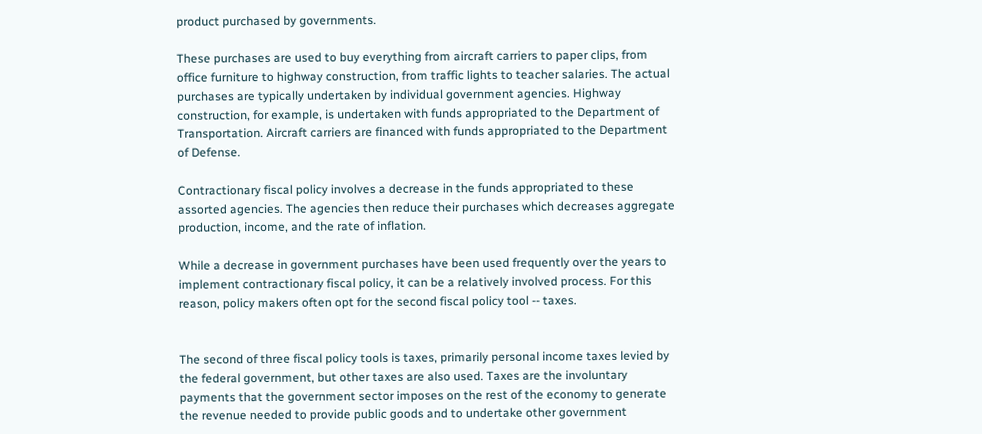product purchased by governments.

These purchases are used to buy everything from aircraft carriers to paper clips, from office furniture to highway construction, from traffic lights to teacher salaries. The actual purchases are typically undertaken by individual government agencies. Highway construction, for example, is undertaken with funds appropriated to the Department of Transportation. Aircraft carriers are financed with funds appropriated to the Department of Defense.

Contractionary fiscal policy involves a decrease in the funds appropriated to these assorted agencies. The agencies then reduce their purchases which decreases aggregate production, income, and the rate of inflation.

While a decrease in government purchases have been used frequently over the years to implement contractionary fiscal policy, it can be a relatively involved process. For this reason, policy makers often opt for the second fiscal policy tool -- taxes.


The second of three fiscal policy tools is taxes, primarily personal income taxes levied by the federal government, but other taxes are also used. Taxes are the involuntary payments that the government sector imposes on the rest of the economy to generate the revenue needed to provide public goods and to undertake other government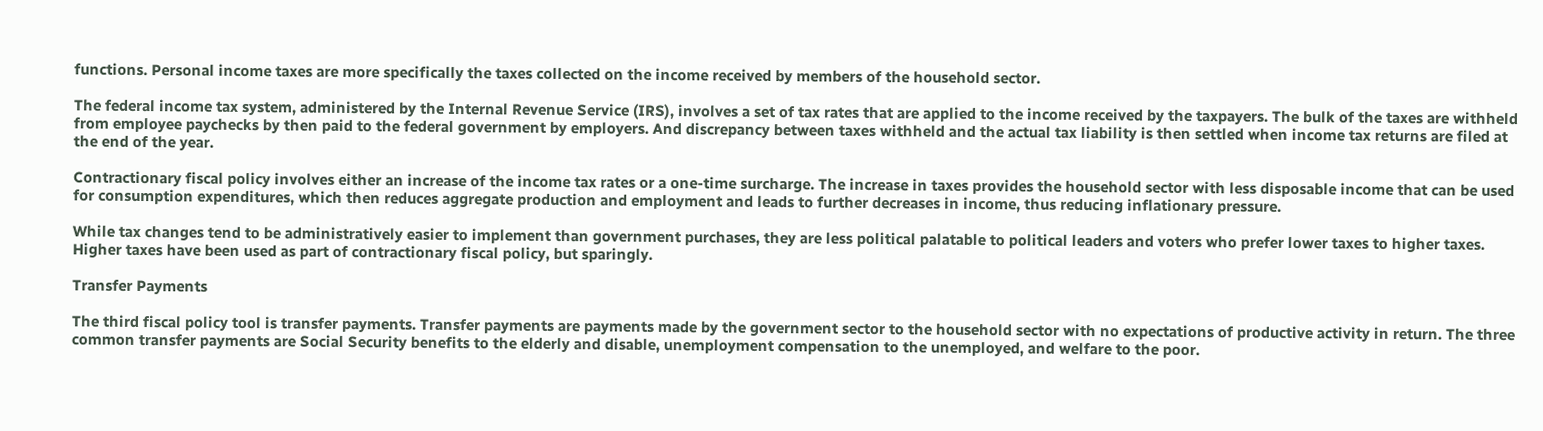functions. Personal income taxes are more specifically the taxes collected on the income received by members of the household sector.

The federal income tax system, administered by the Internal Revenue Service (IRS), involves a set of tax rates that are applied to the income received by the taxpayers. The bulk of the taxes are withheld from employee paychecks by then paid to the federal government by employers. And discrepancy between taxes withheld and the actual tax liability is then settled when income tax returns are filed at the end of the year.

Contractionary fiscal policy involves either an increase of the income tax rates or a one-time surcharge. The increase in taxes provides the household sector with less disposable income that can be used for consumption expenditures, which then reduces aggregate production and employment and leads to further decreases in income, thus reducing inflationary pressure.

While tax changes tend to be administratively easier to implement than government purchases, they are less political palatable to political leaders and voters who prefer lower taxes to higher taxes. Higher taxes have been used as part of contractionary fiscal policy, but sparingly.

Transfer Payments

The third fiscal policy tool is transfer payments. Transfer payments are payments made by the government sector to the household sector with no expectations of productive activity in return. The three common transfer payments are Social Security benefits to the elderly and disable, unemployment compensation to the unemployed, and welfare to the poor.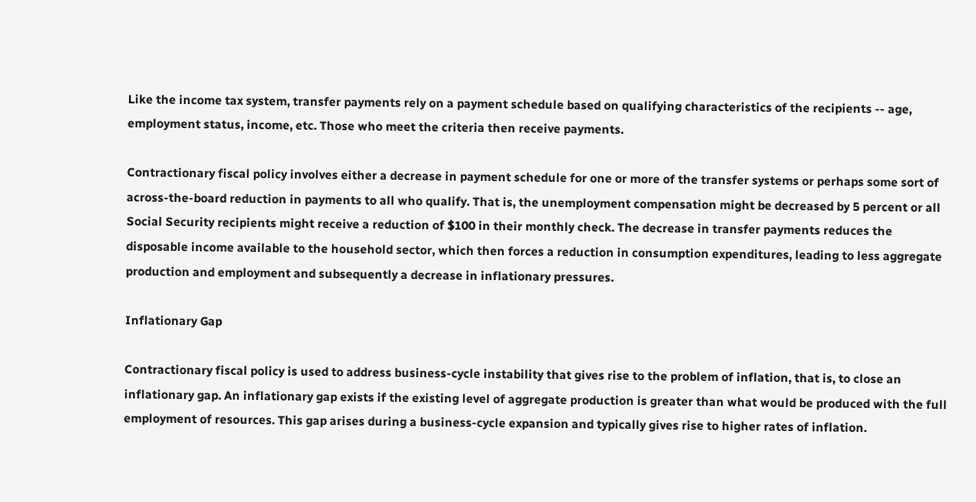Like the income tax system, transfer payments rely on a payment schedule based on qualifying characteristics of the recipients -- age, employment status, income, etc. Those who meet the criteria then receive payments.

Contractionary fiscal policy involves either a decrease in payment schedule for one or more of the transfer systems or perhaps some sort of across-the-board reduction in payments to all who qualify. That is, the unemployment compensation might be decreased by 5 percent or all Social Security recipients might receive a reduction of $100 in their monthly check. The decrease in transfer payments reduces the disposable income available to the household sector, which then forces a reduction in consumption expenditures, leading to less aggregate production and employment and subsequently a decrease in inflationary pressures.

Inflationary Gap

Contractionary fiscal policy is used to address business-cycle instability that gives rise to the problem of inflation, that is, to close an inflationary gap. An inflationary gap exists if the existing level of aggregate production is greater than what would be produced with the full employment of resources. This gap arises during a business-cycle expansion and typically gives rise to higher rates of inflation.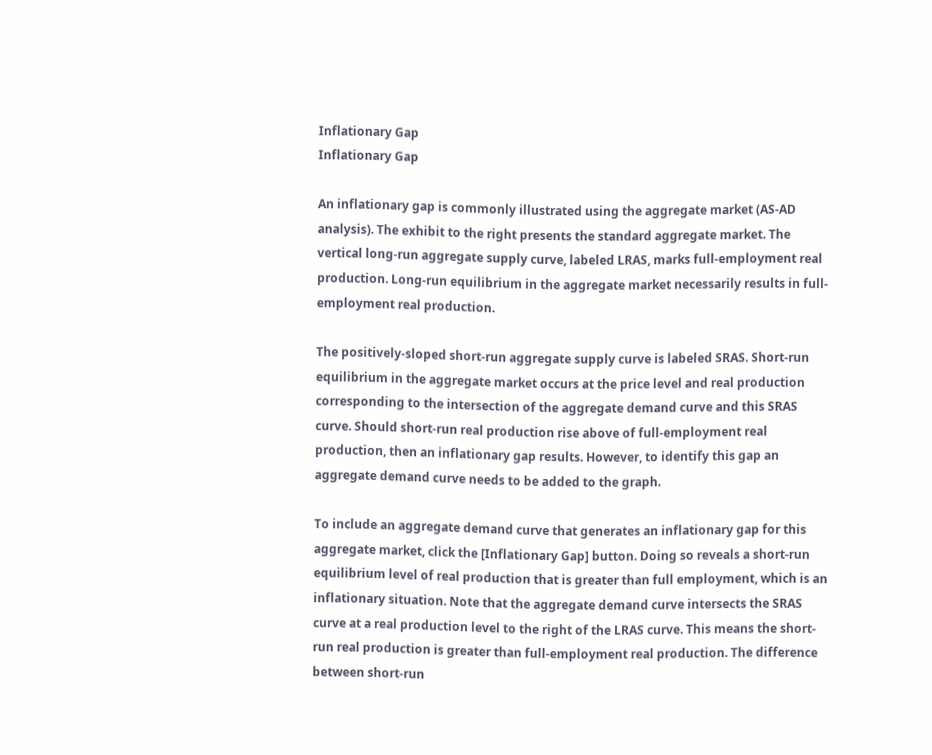Inflationary Gap
Inflationary Gap

An inflationary gap is commonly illustrated using the aggregate market (AS-AD analysis). The exhibit to the right presents the standard aggregate market. The vertical long-run aggregate supply curve, labeled LRAS, marks full-employment real production. Long-run equilibrium in the aggregate market necessarily results in full-employment real production.

The positively-sloped short-run aggregate supply curve is labeled SRAS. Short-run equilibrium in the aggregate market occurs at the price level and real production corresponding to the intersection of the aggregate demand curve and this SRAS curve. Should short-run real production rise above of full-employment real production, then an inflationary gap results. However, to identify this gap an aggregate demand curve needs to be added to the graph.

To include an aggregate demand curve that generates an inflationary gap for this aggregate market, click the [Inflationary Gap] button. Doing so reveals a short-run equilibrium level of real production that is greater than full employment, which is an inflationary situation. Note that the aggregate demand curve intersects the SRAS curve at a real production level to the right of the LRAS curve. This means the short-run real production is greater than full-employment real production. The difference between short-run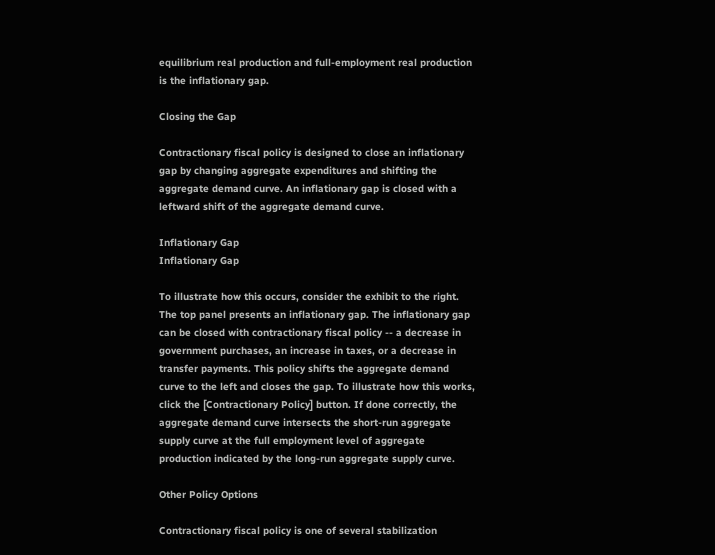equilibrium real production and full-employment real production is the inflationary gap.

Closing the Gap

Contractionary fiscal policy is designed to close an inflationary gap by changing aggregate expenditures and shifting the aggregate demand curve. An inflationary gap is closed with a leftward shift of the aggregate demand curve.

Inflationary Gap
Inflationary Gap

To illustrate how this occurs, consider the exhibit to the right. The top panel presents an inflationary gap. The inflationary gap can be closed with contractionary fiscal policy -- a decrease in government purchases, an increase in taxes, or a decrease in transfer payments. This policy shifts the aggregate demand curve to the left and closes the gap. To illustrate how this works, click the [Contractionary Policy] button. If done correctly, the aggregate demand curve intersects the short-run aggregate supply curve at the full employment level of aggregate production indicated by the long-run aggregate supply curve.

Other Policy Options

Contractionary fiscal policy is one of several stabilization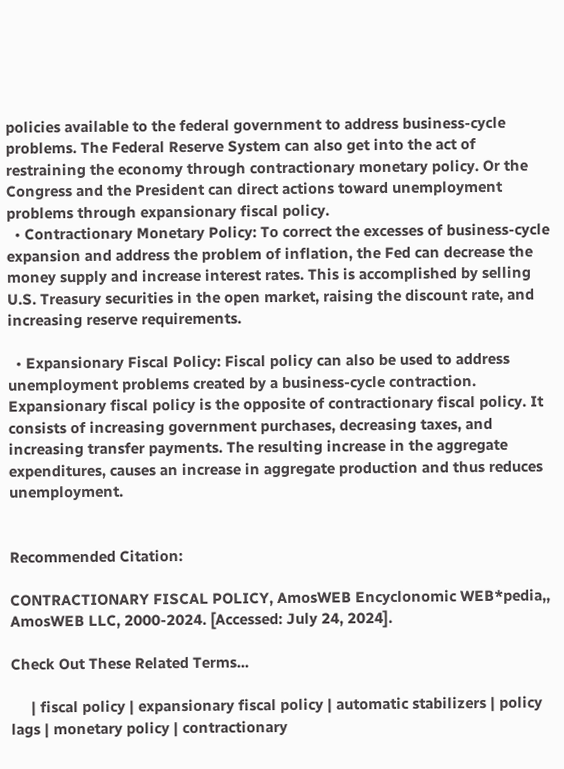policies available to the federal government to address business-cycle problems. The Federal Reserve System can also get into the act of restraining the economy through contractionary monetary policy. Or the Congress and the President can direct actions toward unemployment problems through expansionary fiscal policy.
  • Contractionary Monetary Policy: To correct the excesses of business-cycle expansion and address the problem of inflation, the Fed can decrease the money supply and increase interest rates. This is accomplished by selling U.S. Treasury securities in the open market, raising the discount rate, and increasing reserve requirements.

  • Expansionary Fiscal Policy: Fiscal policy can also be used to address unemployment problems created by a business-cycle contraction. Expansionary fiscal policy is the opposite of contractionary fiscal policy. It consists of increasing government purchases, decreasing taxes, and increasing transfer payments. The resulting increase in the aggregate expenditures, causes an increase in aggregate production and thus reduces unemployment.


Recommended Citation:

CONTRACTIONARY FISCAL POLICY, AmosWEB Encyclonomic WEB*pedia,, AmosWEB LLC, 2000-2024. [Accessed: July 24, 2024].

Check Out These Related Terms...

     | fiscal policy | expansionary fiscal policy | automatic stabilizers | policy lags | monetary policy | contractionary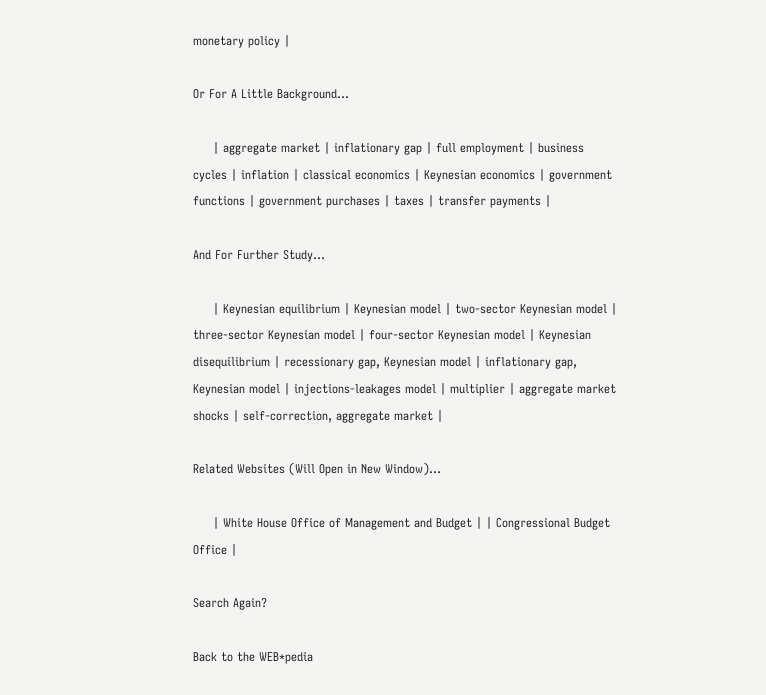monetary policy |

Or For A Little Background...

     | aggregate market | inflationary gap | full employment | business cycles | inflation | classical economics | Keynesian economics | government functions | government purchases | taxes | transfer payments |

And For Further Study...

     | Keynesian equilibrium | Keynesian model | two-sector Keynesian model | three-sector Keynesian model | four-sector Keynesian model | Keynesian disequilibrium | recessionary gap, Keynesian model | inflationary gap, Keynesian model | injections-leakages model | multiplier | aggregate market shocks | self-correction, aggregate market |

Related Websites (Will Open in New Window)...

     | White House Office of Management and Budget | | Congressional Budget Office |

Search Again?

Back to the WEB*pedia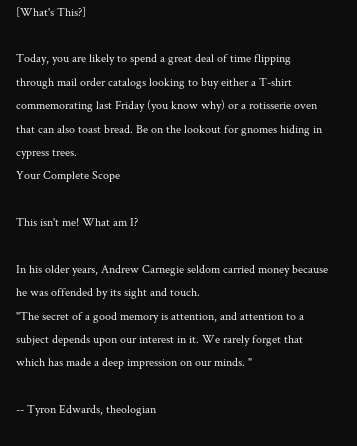[What's This?]

Today, you are likely to spend a great deal of time flipping through mail order catalogs looking to buy either a T-shirt commemorating last Friday (you know why) or a rotisserie oven that can also toast bread. Be on the lookout for gnomes hiding in cypress trees.
Your Complete Scope

This isn't me! What am I?

In his older years, Andrew Carnegie seldom carried money because he was offended by its sight and touch.
"The secret of a good memory is attention, and attention to a subject depends upon our interest in it. We rarely forget that which has made a deep impression on our minds. "

-- Tyron Edwards, theologian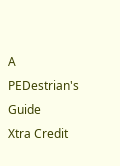A PEDestrian's Guide
Xtra Credit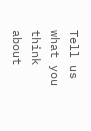Tell us what you think about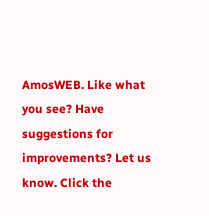AmosWEB. Like what you see? Have suggestions for improvements? Let us know. Click the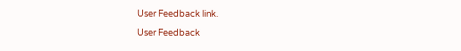User Feedback link.

User Feedback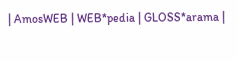| AmosWEB | WEB*pedia | GLOSS*arama |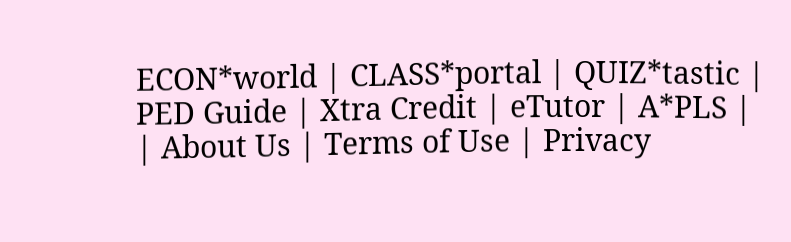ECON*world | CLASS*portal | QUIZ*tastic | PED Guide | Xtra Credit | eTutor | A*PLS |
| About Us | Terms of Use | Privacy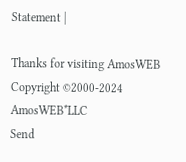Statement |

Thanks for visiting AmosWEB
Copyright ©2000-2024 AmosWEB*LLC
Send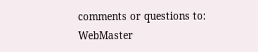comments or questions to: WebMaster